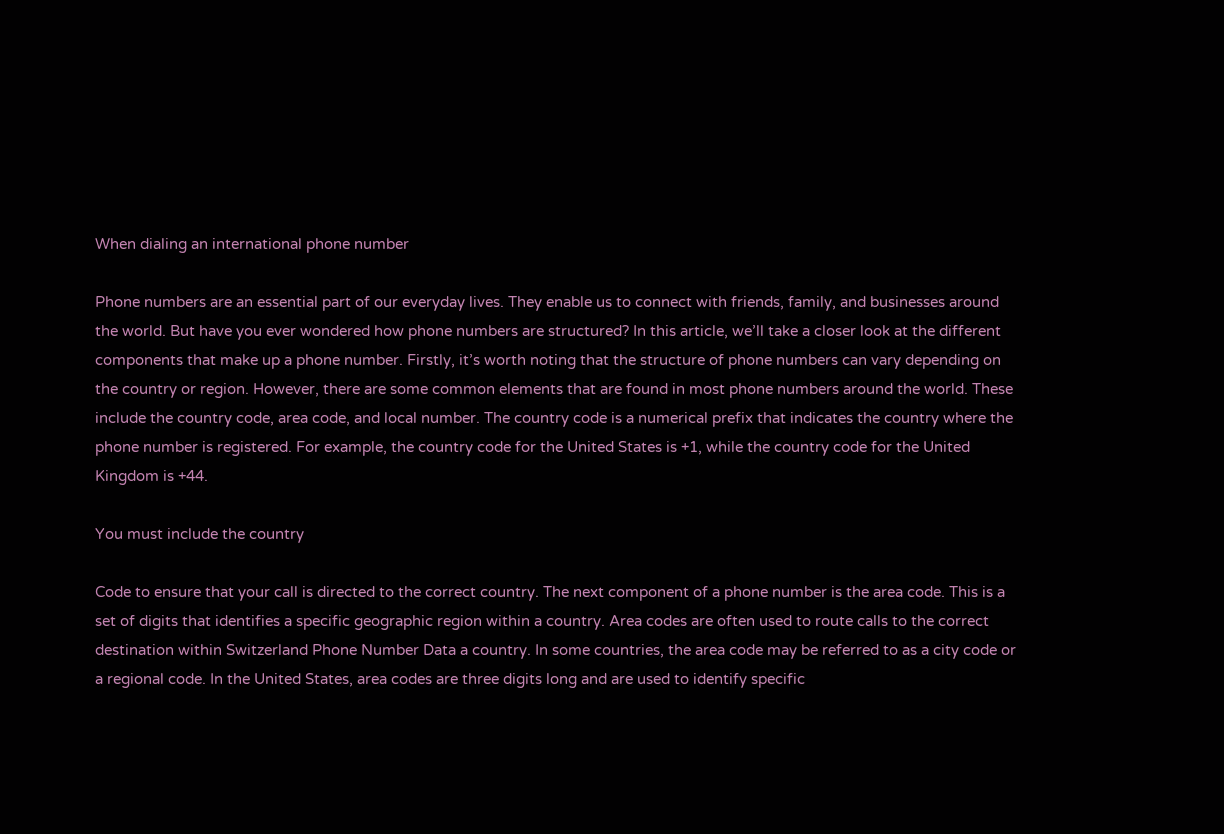When dialing an international phone number

Phone numbers are an essential part of our everyday lives. They enable us to connect with friends, family, and businesses around the world. But have you ever wondered how phone numbers are structured? In this article, we’ll take a closer look at the different components that make up a phone number. Firstly, it’s worth noting that the structure of phone numbers can vary depending on the country or region. However, there are some common elements that are found in most phone numbers around the world. These include the country code, area code, and local number. The country code is a numerical prefix that indicates the country where the phone number is registered. For example, the country code for the United States is +1, while the country code for the United Kingdom is +44.

You must include the country

Code to ensure that your call is directed to the correct country. The next component of a phone number is the area code. This is a set of digits that identifies a specific geographic region within a country. Area codes are often used to route calls to the correct destination within Switzerland Phone Number Data a country. In some countries, the area code may be referred to as a city code or a regional code. In the United States, area codes are three digits long and are used to identify specific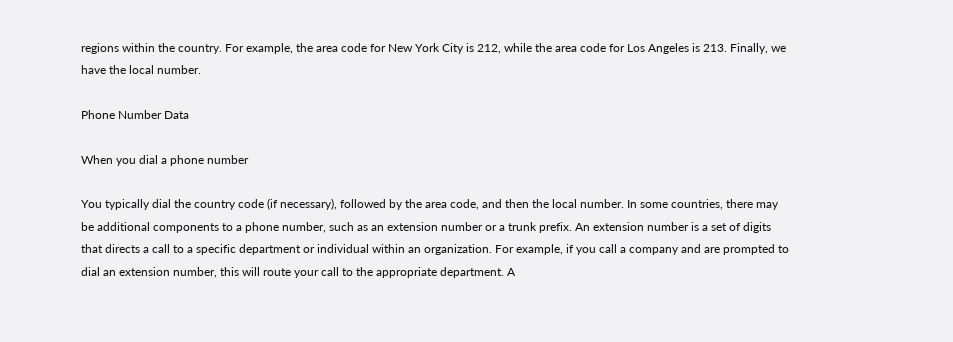regions within the country. For example, the area code for New York City is 212, while the area code for Los Angeles is 213. Finally, we have the local number.

Phone Number Data

When you dial a phone number

You typically dial the country code (if necessary), followed by the area code, and then the local number. In some countries, there may be additional components to a phone number, such as an extension number or a trunk prefix. An extension number is a set of digits that directs a call to a specific department or individual within an organization. For example, if you call a company and are prompted to dial an extension number, this will route your call to the appropriate department. A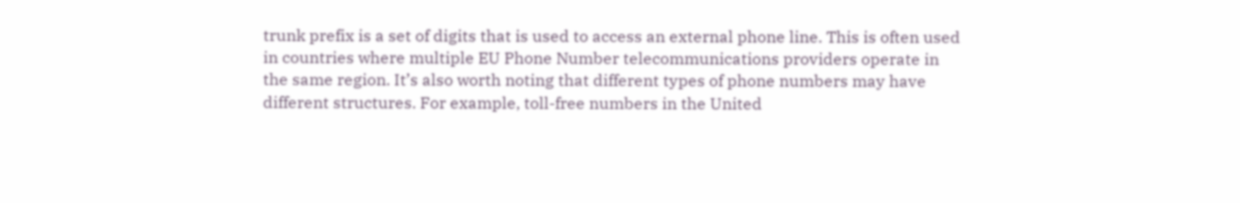trunk prefix is a set of digits that is used to access an external phone line. This is often used in countries where multiple EU Phone Number telecommunications providers operate in the same region. It’s also worth noting that different types of phone numbers may have different structures. For example, toll-free numbers in the United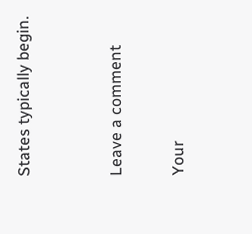States typically begin.


Leave a comment

Your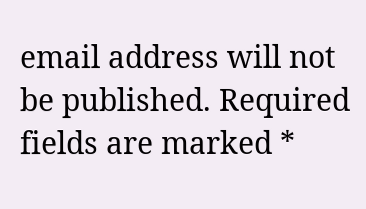email address will not be published. Required fields are marked *